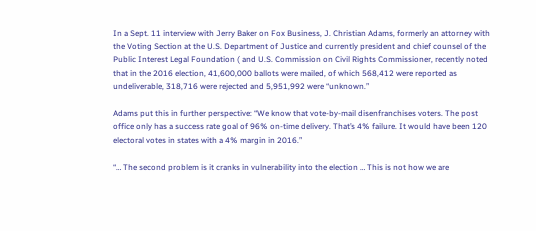In a Sept. 11 interview with Jerry Baker on Fox Business, J. Christian Adams, formerly an attorney with the Voting Section at the U.S. Department of Justice and currently president and chief counsel of the Public Interest Legal Foundation ( and U.S. Commission on Civil Rights Commissioner, recently noted that in the 2016 election, 41,600,000 ballots were mailed, of which 568,412 were reported as undeliverable, 318,716 were rejected and 5,951,992 were “unknown.”

Adams put this in further perspective: “We know that vote-by-mail disenfranchises voters. The post office only has a success rate goal of 96% on-time delivery. That’s 4% failure. It would have been 120 electoral votes in states with a 4% margin in 2016.”

“… The second problem is it cranks in vulnerability into the election … This is not how we are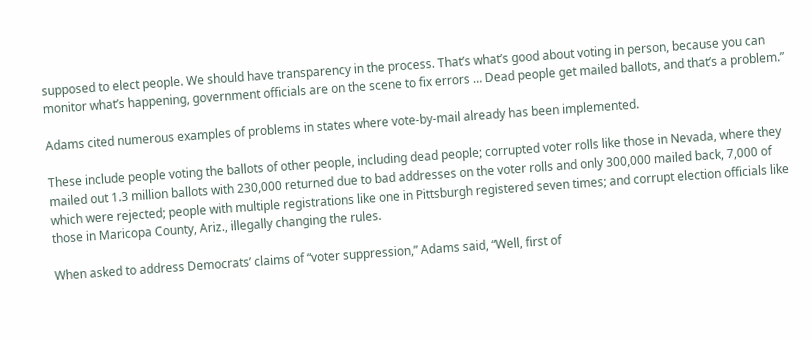supposed to elect people. We should have transparency in the process. That’s what’s good about voting in person, because you can monitor what’s happening, government officials are on the scene to fix errors … Dead people get mailed ballots, and that’s a problem.”

Adams cited numerous examples of problems in states where vote-by-mail already has been implemented.

These include people voting the ballots of other people, including dead people; corrupted voter rolls like those in Nevada, where they mailed out 1.3 million ballots with 230,000 returned due to bad addresses on the voter rolls and only 300,000 mailed back, 7,000 of which were rejected; people with multiple registrations like one in Pittsburgh registered seven times; and corrupt election officials like those in Maricopa County, Ariz., illegally changing the rules.

When asked to address Democrats’ claims of “voter suppression,” Adams said, “Well, first of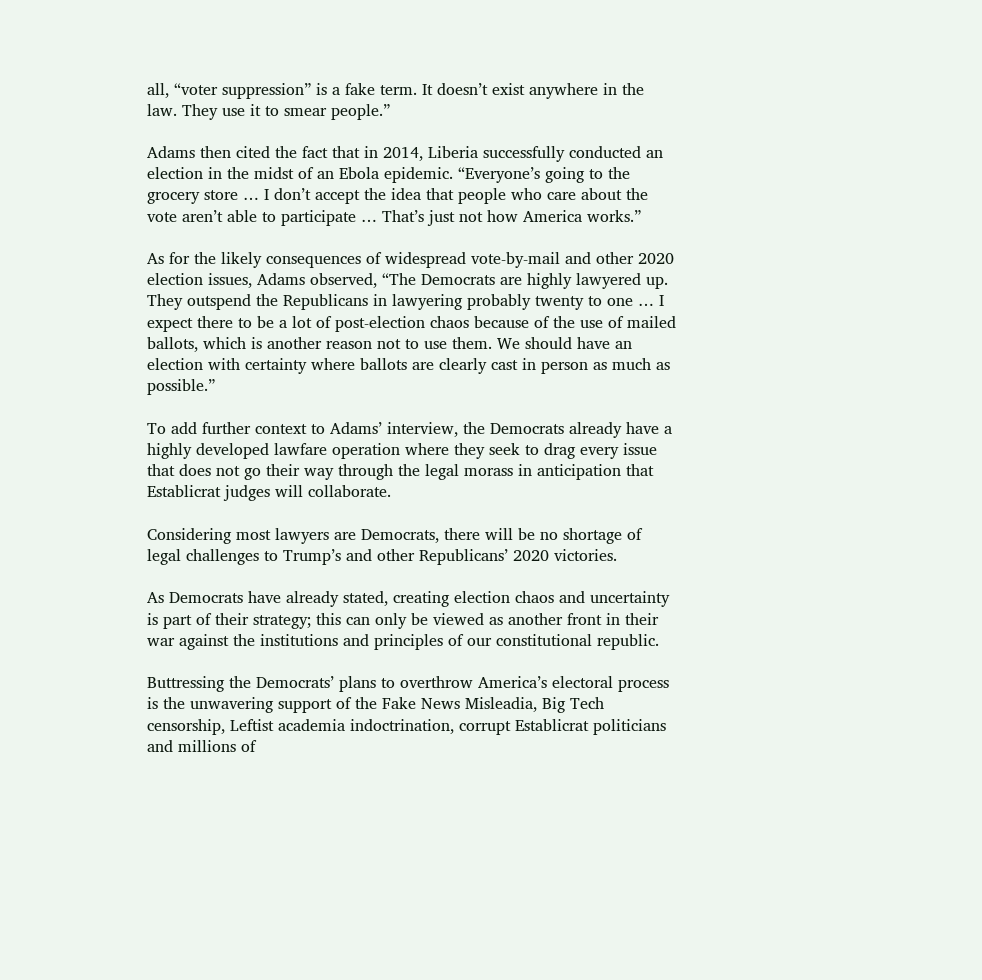all, “voter suppression” is a fake term. It doesn’t exist anywhere in the law. They use it to smear people.”

Adams then cited the fact that in 2014, Liberia successfully conducted an election in the midst of an Ebola epidemic. “Everyone’s going to the grocery store … I don’t accept the idea that people who care about the vote aren’t able to participate … That’s just not how America works.”

As for the likely consequences of widespread vote-by-mail and other 2020 election issues, Adams observed, “The Democrats are highly lawyered up. They outspend the Republicans in lawyering probably twenty to one … I expect there to be a lot of post-election chaos because of the use of mailed ballots, which is another reason not to use them. We should have an election with certainty where ballots are clearly cast in person as much as possible.”

To add further context to Adams’ interview, the Democrats already have a highly developed lawfare operation where they seek to drag every issue that does not go their way through the legal morass in anticipation that Establicrat judges will collaborate.

Considering most lawyers are Democrats, there will be no shortage of legal challenges to Trump’s and other Republicans’ 2020 victories.

As Democrats have already stated, creating election chaos and uncertainty is part of their strategy; this can only be viewed as another front in their war against the institutions and principles of our constitutional republic.

Buttressing the Democrats’ plans to overthrow America’s electoral process is the unwavering support of the Fake News Misleadia, Big Tech censorship, Leftist academia indoctrination, corrupt Establicrat politicians and millions of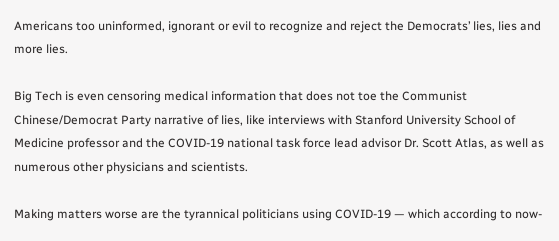Americans too uninformed, ignorant or evil to recognize and reject the Democrats’ lies, lies and more lies.

Big Tech is even censoring medical information that does not toe the Communist Chinese/Democrat Party narrative of lies, like interviews with Stanford University School of Medicine professor and the COVID-19 national task force lead advisor Dr. Scott Atlas, as well as numerous other physicians and scientists.

Making matters worse are the tyrannical politicians using COVID-19 — which according to now-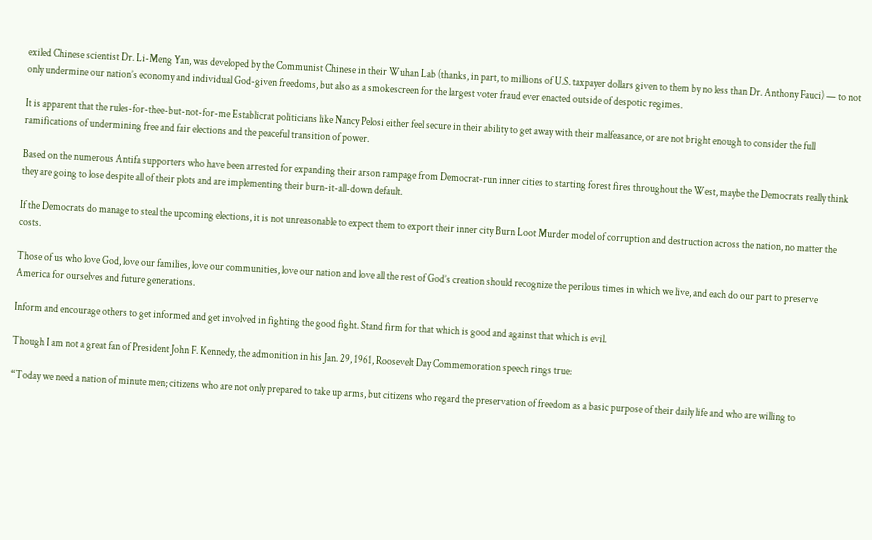exiled Chinese scientist Dr. Li-Meng Yan, was developed by the Communist Chinese in their Wuhan Lab (thanks, in part, to millions of U.S. taxpayer dollars given to them by no less than Dr. Anthony Fauci) — to not only undermine our nation’s economy and individual God-given freedoms, but also as a smokescreen for the largest voter fraud ever enacted outside of despotic regimes.

It is apparent that the rules-for-thee-but-not-for-me Establicrat politicians like Nancy Pelosi either feel secure in their ability to get away with their malfeasance, or are not bright enough to consider the full ramifications of undermining free and fair elections and the peaceful transition of power.

Based on the numerous Antifa supporters who have been arrested for expanding their arson rampage from Democrat-run inner cities to starting forest fires throughout the West, maybe the Democrats really think they are going to lose despite all of their plots and are implementing their burn-it-all-down default.

If the Democrats do manage to steal the upcoming elections, it is not unreasonable to expect them to export their inner city Burn Loot Murder model of corruption and destruction across the nation, no matter the costs.

Those of us who love God, love our families, love our communities, love our nation and love all the rest of God’s creation should recognize the perilous times in which we live, and each do our part to preserve America for ourselves and future generations.

Inform and encourage others to get informed and get involved in fighting the good fight. Stand firm for that which is good and against that which is evil.

Though I am not a great fan of President John F. Kennedy, the admonition in his Jan. 29, 1961, Roosevelt Day Commemoration speech rings true:

“Today we need a nation of minute men; citizens who are not only prepared to take up arms, but citizens who regard the preservation of freedom as a basic purpose of their daily life and who are willing to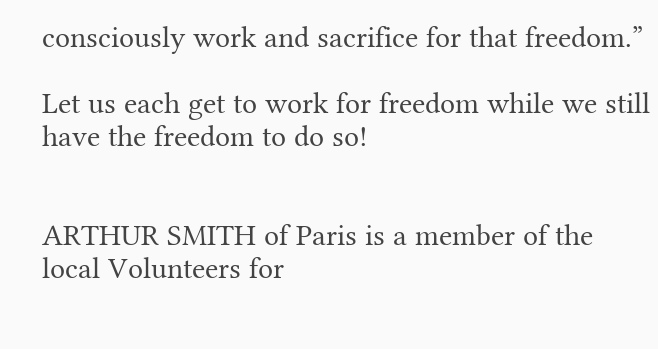consciously work and sacrifice for that freedom.”

Let us each get to work for freedom while we still have the freedom to do so!


ARTHUR SMITH of Paris is a member of the local Volunteers for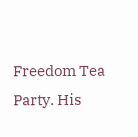Freedom Tea Party. His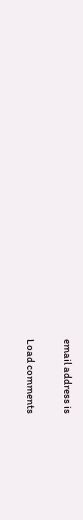email address is

Load comments